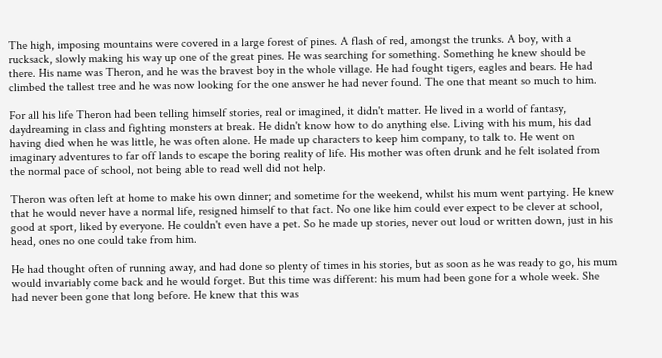The high, imposing mountains were covered in a large forest of pines. A flash of red, amongst the trunks. A boy, with a rucksack, slowly making his way up one of the great pines. He was searching for something. Something he knew should be there. His name was Theron, and he was the bravest boy in the whole village. He had fought tigers, eagles and bears. He had climbed the tallest tree and he was now looking for the one answer he had never found. The one that meant so much to him.

For all his life Theron had been telling himself stories, real or imagined, it didn't matter. He lived in a world of fantasy, daydreaming in class and fighting monsters at break. He didn't know how to do anything else. Living with his mum, his dad having died when he was little, he was often alone. He made up characters to keep him company, to talk to. He went on imaginary adventures to far off lands to escape the boring reality of life. His mother was often drunk and he felt isolated from the normal pace of school, not being able to read well did not help.

Theron was often left at home to make his own dinner; and sometime for the weekend, whilst his mum went partying. He knew that he would never have a normal life, resigned himself to that fact. No one like him could ever expect to be clever at school, good at sport, liked by everyone. He couldn't even have a pet. So he made up stories, never out loud or written down, just in his head, ones no one could take from him.

He had thought often of running away, and had done so plenty of times in his stories, but as soon as he was ready to go, his mum would invariably come back and he would forget. But this time was different: his mum had been gone for a whole week. She had never been gone that long before. He knew that this was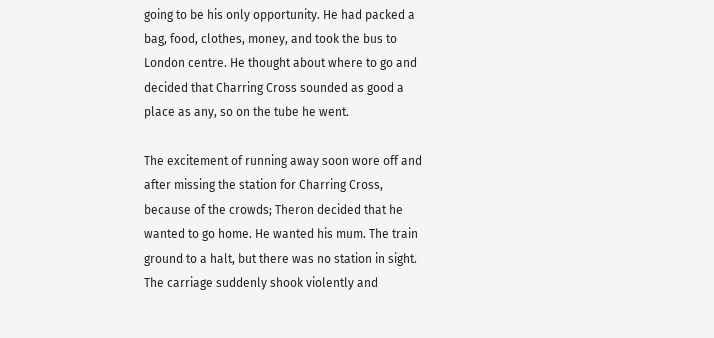going to be his only opportunity. He had packed a bag, food, clothes, money, and took the bus to London centre. He thought about where to go and decided that Charring Cross sounded as good a place as any, so on the tube he went.

The excitement of running away soon wore off and after missing the station for Charring Cross, because of the crowds; Theron decided that he wanted to go home. He wanted his mum. The train ground to a halt, but there was no station in sight. The carriage suddenly shook violently and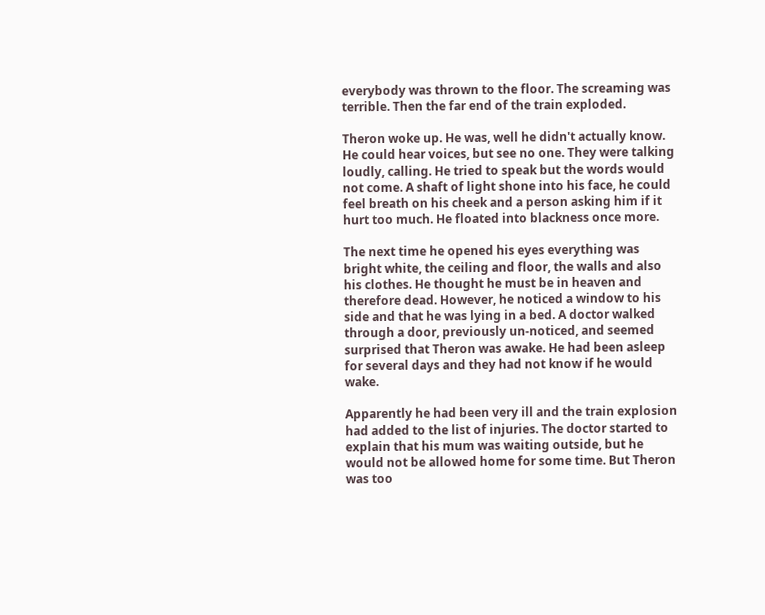everybody was thrown to the floor. The screaming was terrible. Then the far end of the train exploded.

Theron woke up. He was, well he didn't actually know. He could hear voices, but see no one. They were talking loudly, calling. He tried to speak but the words would not come. A shaft of light shone into his face, he could feel breath on his cheek and a person asking him if it hurt too much. He floated into blackness once more.

The next time he opened his eyes everything was bright white, the ceiling and floor, the walls and also his clothes. He thought he must be in heaven and therefore dead. However, he noticed a window to his side and that he was lying in a bed. A doctor walked through a door, previously un-noticed, and seemed surprised that Theron was awake. He had been asleep for several days and they had not know if he would wake.

Apparently he had been very ill and the train explosion had added to the list of injuries. The doctor started to explain that his mum was waiting outside, but he would not be allowed home for some time. But Theron was too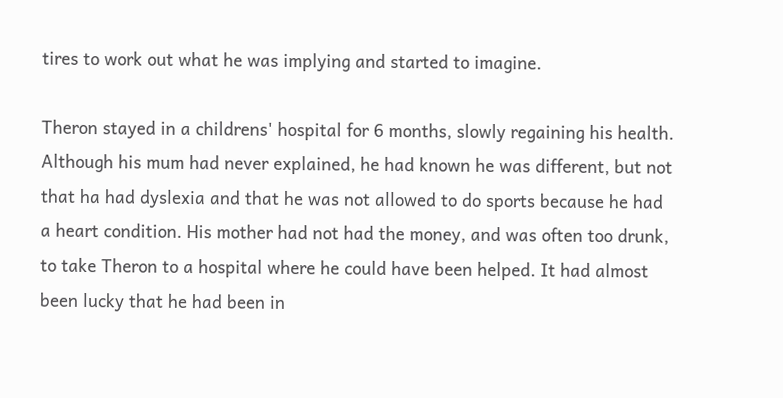tires to work out what he was implying and started to imagine.

Theron stayed in a childrens' hospital for 6 months, slowly regaining his health. Although his mum had never explained, he had known he was different, but not that ha had dyslexia and that he was not allowed to do sports because he had a heart condition. His mother had not had the money, and was often too drunk, to take Theron to a hospital where he could have been helped. It had almost been lucky that he had been in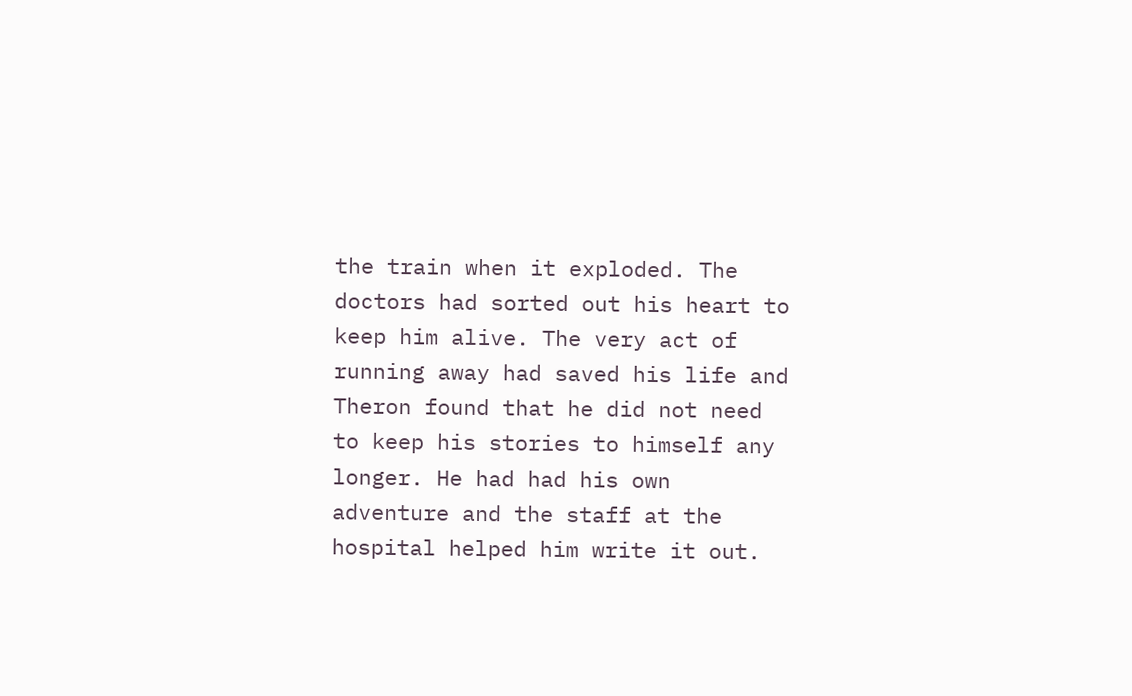the train when it exploded. The doctors had sorted out his heart to keep him alive. The very act of running away had saved his life and Theron found that he did not need to keep his stories to himself any longer. He had had his own adventure and the staff at the hospital helped him write it out.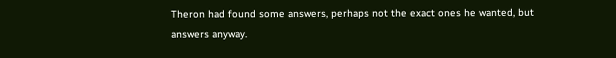Theron had found some answers, perhaps not the exact ones he wanted, but answers anyway.